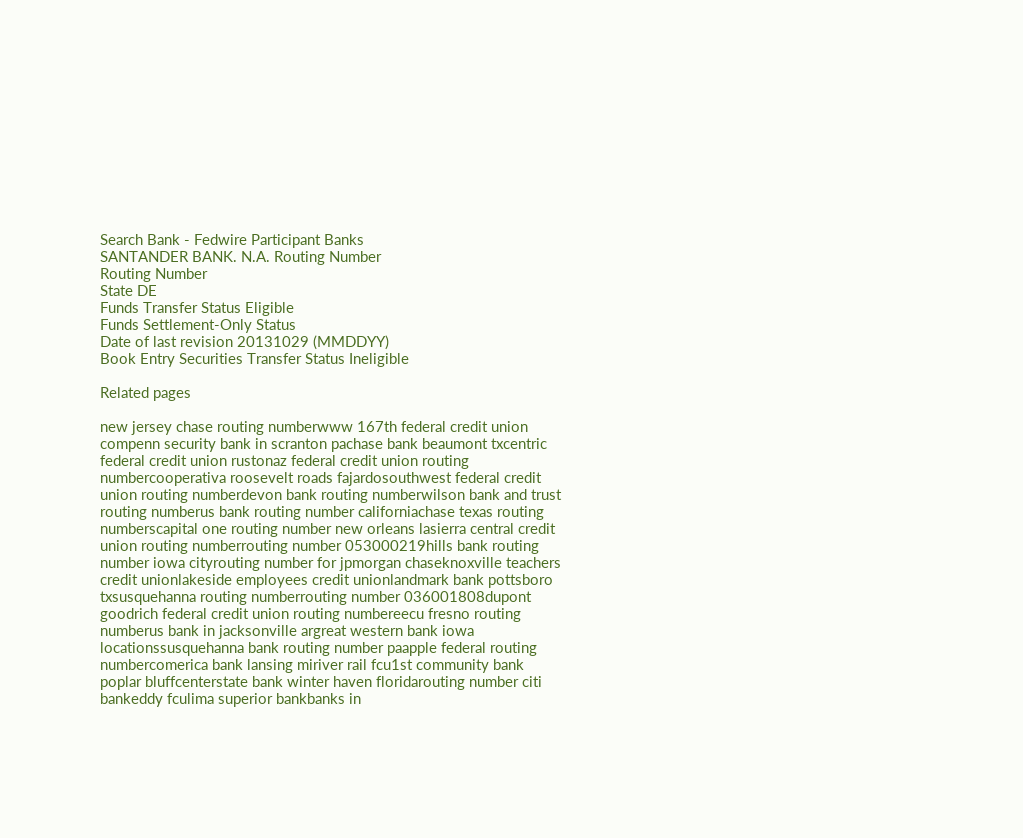Search Bank - Fedwire Participant Banks
SANTANDER BANK. N.A. Routing Number
Routing Number
State DE
Funds Transfer Status Eligible
Funds Settlement-Only Status
Date of last revision 20131029 (MMDDYY)
Book Entry Securities Transfer Status Ineligible

Related pages

new jersey chase routing numberwww 167th federal credit union compenn security bank in scranton pachase bank beaumont txcentric federal credit union rustonaz federal credit union routing numbercooperativa roosevelt roads fajardosouthwest federal credit union routing numberdevon bank routing numberwilson bank and trust routing numberus bank routing number californiachase texas routing numberscapital one routing number new orleans lasierra central credit union routing numberrouting number 053000219hills bank routing number iowa cityrouting number for jpmorgan chaseknoxville teachers credit unionlakeside employees credit unionlandmark bank pottsboro txsusquehanna routing numberrouting number 036001808dupont goodrich federal credit union routing numbereecu fresno routing numberus bank in jacksonville argreat western bank iowa locationssusquehanna bank routing number paapple federal routing numbercomerica bank lansing miriver rail fcu1st community bank poplar bluffcenterstate bank winter haven floridarouting number citi bankeddy fculima superior bankbanks in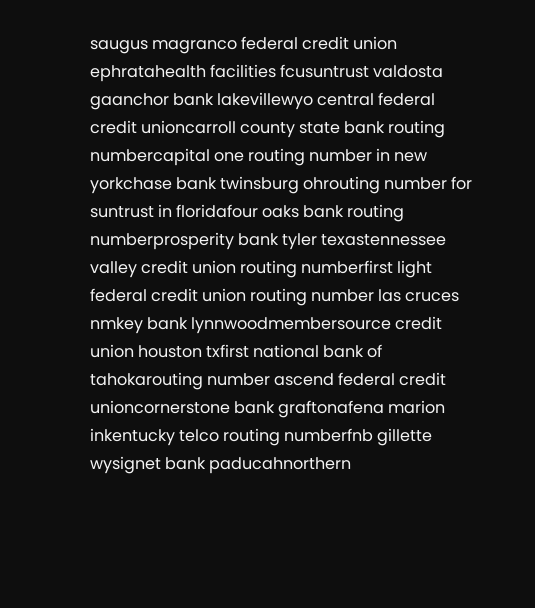saugus magranco federal credit union ephratahealth facilities fcusuntrust valdosta gaanchor bank lakevillewyo central federal credit unioncarroll county state bank routing numbercapital one routing number in new yorkchase bank twinsburg ohrouting number for suntrust in floridafour oaks bank routing numberprosperity bank tyler texastennessee valley credit union routing numberfirst light federal credit union routing number las cruces nmkey bank lynnwoodmembersource credit union houston txfirst national bank of tahokarouting number ascend federal credit unioncornerstone bank graftonafena marion inkentucky telco routing numberfnb gillette wysignet bank paducahnorthern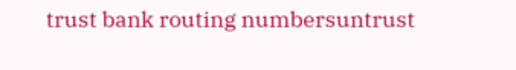trust bank routing numbersuntrust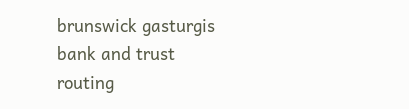brunswick gasturgis bank and trust routing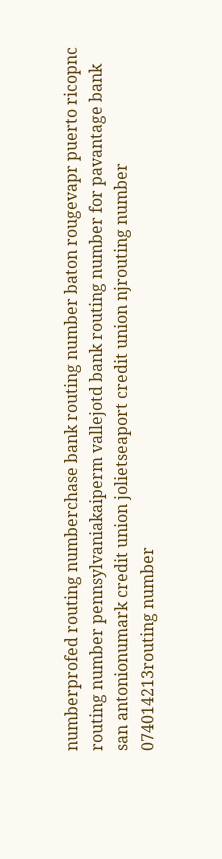numberprofed routing numberchase bank routing number baton rougevapr puerto ricopnc routing number pennsylvaniakaiperm vallejotd bank routing number for pavantage bank san antonionumark credit union jolietseaport credit union njrouting number 074014213routing number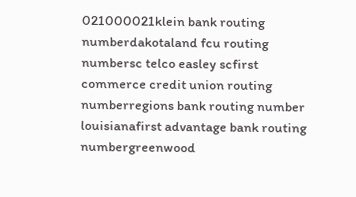021000021klein bank routing numberdakotaland fcu routing numbersc telco easley scfirst commerce credit union routing numberregions bank routing number louisianafirst advantage bank routing numbergreenwood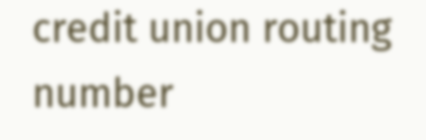credit union routing number